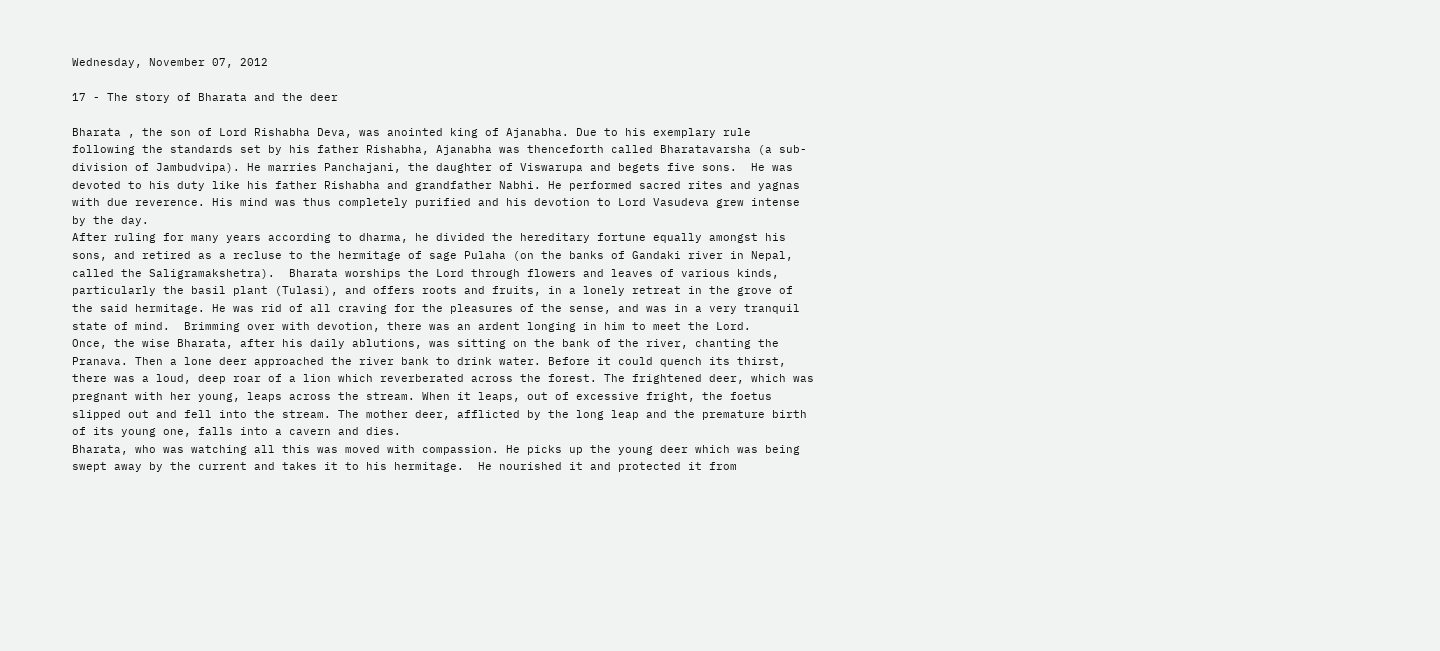Wednesday, November 07, 2012

17 - The story of Bharata and the deer

Bharata , the son of Lord Rishabha Deva, was anointed king of Ajanabha. Due to his exemplary rule following the standards set by his father Rishabha, Ajanabha was thenceforth called Bharatavarsha (a sub-division of Jambudvipa). He marries Panchajani, the daughter of Viswarupa and begets five sons.  He was devoted to his duty like his father Rishabha and grandfather Nabhi. He performed sacred rites and yagnas with due reverence. His mind was thus completely purified and his devotion to Lord Vasudeva grew intense by the day.
After ruling for many years according to dharma, he divided the hereditary fortune equally amongst his sons, and retired as a recluse to the hermitage of sage Pulaha (on the banks of Gandaki river in Nepal, called the Saligramakshetra).  Bharata worships the Lord through flowers and leaves of various kinds, particularly the basil plant (Tulasi), and offers roots and fruits, in a lonely retreat in the grove of the said hermitage. He was rid of all craving for the pleasures of the sense, and was in a very tranquil state of mind.  Brimming over with devotion, there was an ardent longing in him to meet the Lord.
Once, the wise Bharata, after his daily ablutions, was sitting on the bank of the river, chanting the Pranava. Then a lone deer approached the river bank to drink water. Before it could quench its thirst, there was a loud, deep roar of a lion which reverberated across the forest. The frightened deer, which was pregnant with her young, leaps across the stream. When it leaps, out of excessive fright, the foetus slipped out and fell into the stream. The mother deer, afflicted by the long leap and the premature birth of its young one, falls into a cavern and dies.
Bharata, who was watching all this was moved with compassion. He picks up the young deer which was being swept away by the current and takes it to his hermitage.  He nourished it and protected it from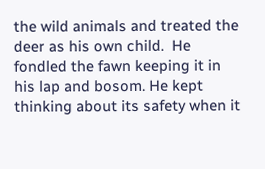the wild animals and treated the deer as his own child.  He fondled the fawn keeping it in his lap and bosom. He kept thinking about its safety when it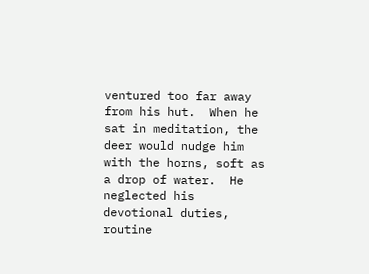ventured too far away from his hut.  When he sat in meditation, the deer would nudge him with the horns, soft as a drop of water.  He neglected his devotional duties, routine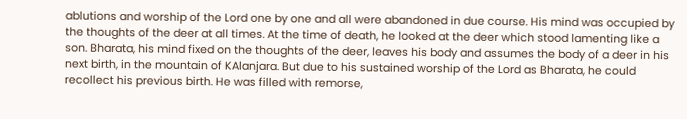ablutions and worship of the Lord one by one and all were abandoned in due course. His mind was occupied by the thoughts of the deer at all times. At the time of death, he looked at the deer which stood lamenting like a son. Bharata, his mind fixed on the thoughts of the deer, leaves his body and assumes the body of a deer in his next birth, in the mountain of KAlanjara. But due to his sustained worship of the Lord as Bharata, he could recollect his previous birth. He was filled with remorse,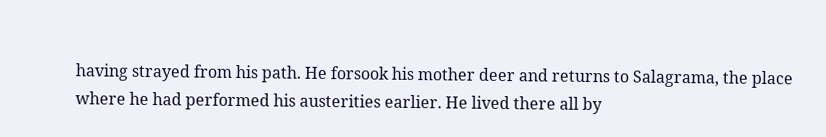having strayed from his path. He forsook his mother deer and returns to Salagrama, the place where he had performed his austerities earlier. He lived there all by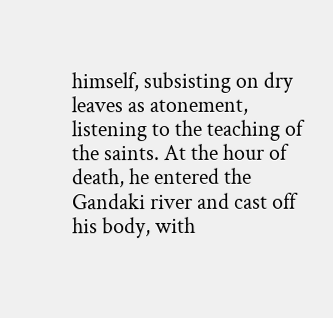himself, subsisting on dry leaves as atonement, listening to the teaching of the saints. At the hour of death, he entered the Gandaki river and cast off his body, with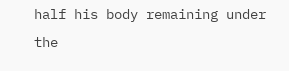half his body remaining under the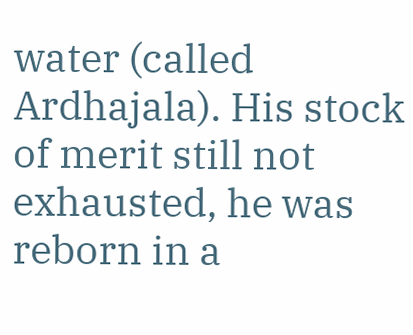water (called Ardhajala). His stock of merit still not exhausted, he was reborn in a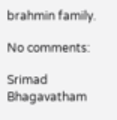brahmin family.

No comments:

Srimad Bhagavatham